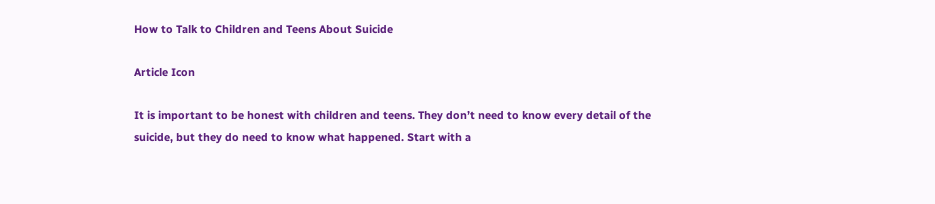How to Talk to Children and Teens About Suicide

Article Icon

It is important to be honest with children and teens. They don’t need to know every detail of the suicide, but they do need to know what happened. Start with a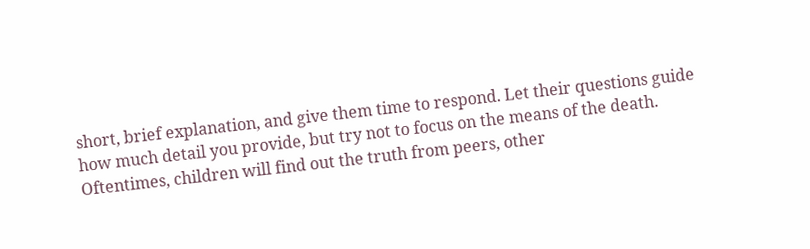short, brief explanation, and give them time to respond. Let their questions guide how much detail you provide, but try not to focus on the means of the death.
Oftentimes, children will find out the truth from peers, other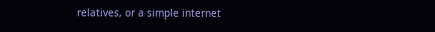relatives, or a simple internet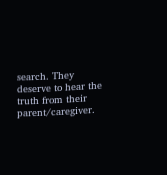search. They deserve to hear the truth from their parent/caregiver.